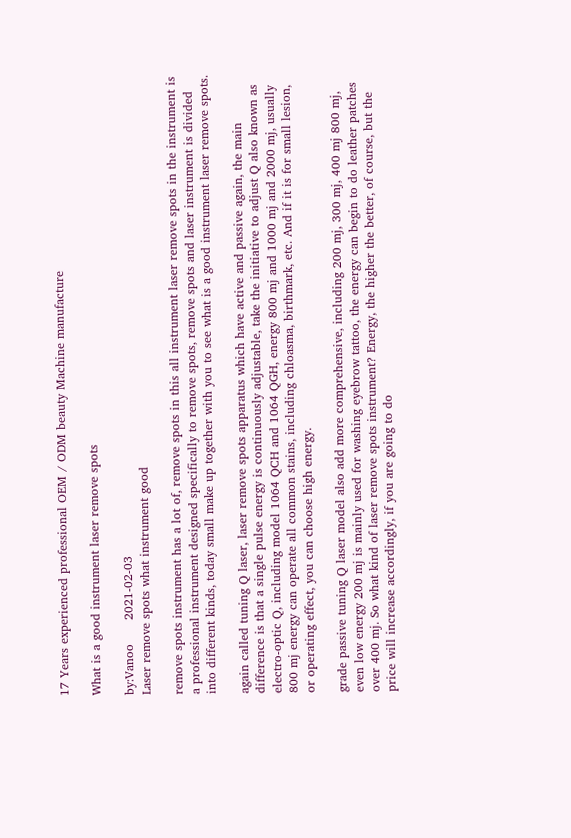17 Years experienced professional OEM / ODM beauty Machine manufacture

What is a good instrument laser remove spots

by:Vanoo      2021-02-03
Laser remove spots what instrument good

remove spots instrument has a lot of, remove spots in this all instrument laser remove spots in the instrument is a professional instrument designed specifically to remove spots, remove spots and laser instrument is divided into different kinds, today small make up together with you to see what is a good instrument laser remove spots.

again called tuning Q laser, laser remove spots apparatus which have active and passive again, the main difference is that a single pulse energy is continuously adjustable, take the initiative to adjust Q also known as electro-optic Q, including model 1064 QCH and 1064 QGH, energy 800 mj and 1000 mj and 2000 mj, usually 800 mj energy can operate all common stains, including chloasma, birthmark, etc. And if it is for small lesion, or operating effect, you can choose high energy.

grade passive tuning Q laser model also add more comprehensive, including 200 mj, 300 mj, 400 mj 800 mj, even low energy 200 mj is mainly used for washing eyebrow tattoo, the energy can begin to do leather patches over 400 mj. So what kind of laser remove spots instrument? Energy, the higher the better, of course, but the price will increase accordingly, if you are going to do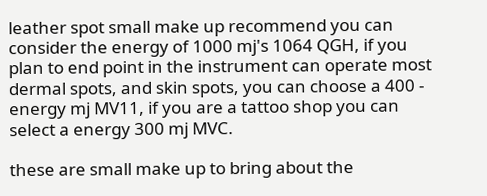leather spot small make up recommend you can consider the energy of 1000 mj's 1064 QGH, if you plan to end point in the instrument can operate most dermal spots, and skin spots, you can choose a 400 - energy mj MV11, if you are a tattoo shop you can select a energy 300 mj MVC.

these are small make up to bring about the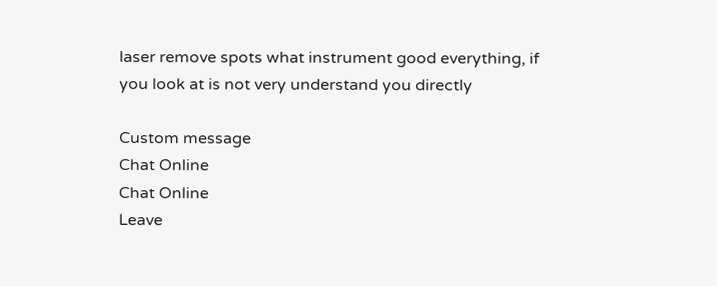laser remove spots what instrument good everything, if you look at is not very understand you directly

Custom message
Chat Online
Chat Online
Leave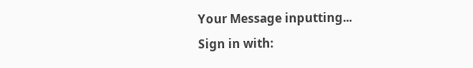Your Message inputting...
Sign in with: